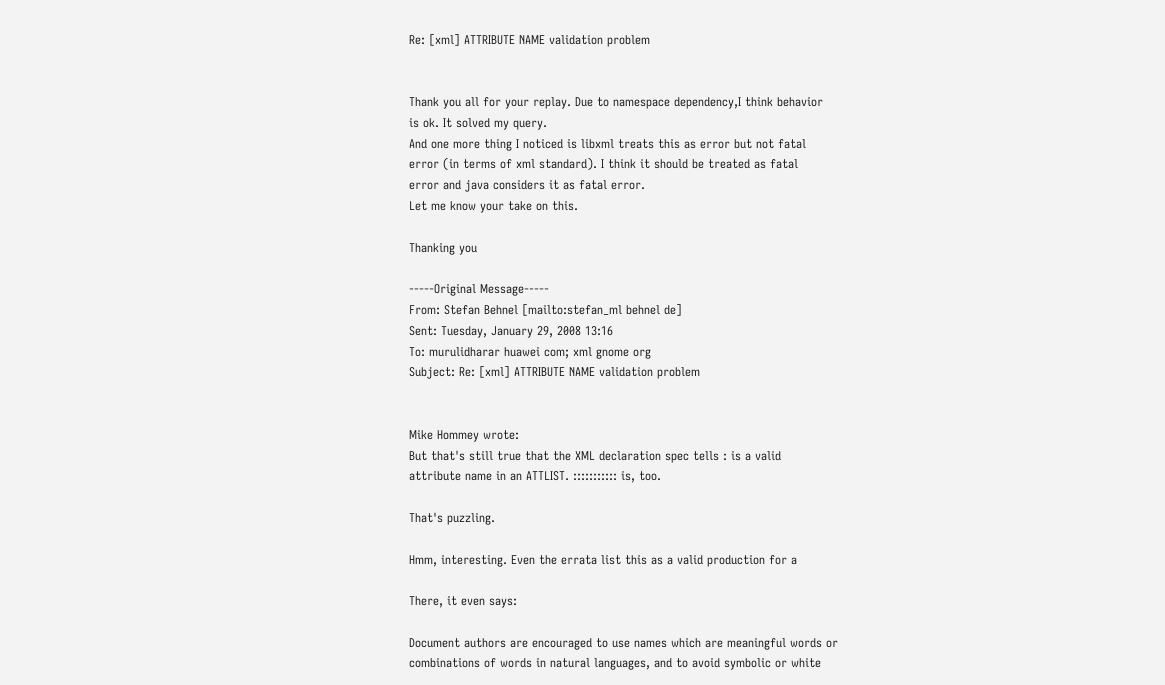Re: [xml] ATTRIBUTE NAME validation problem


Thank you all for your replay. Due to namespace dependency,I think behavior
is ok. It solved my query.
And one more thing I noticed is libxml treats this as error but not fatal
error (in terms of xml standard). I think it should be treated as fatal
error and java considers it as fatal error.
Let me know your take on this.

Thanking you

-----Original Message-----
From: Stefan Behnel [mailto:stefan_ml behnel de]
Sent: Tuesday, January 29, 2008 13:16
To: murulidharar huawei com; xml gnome org
Subject: Re: [xml] ATTRIBUTE NAME validation problem


Mike Hommey wrote:
But that's still true that the XML declaration spec tells : is a valid
attribute name in an ATTLIST. ::::::::::: is, too.

That's puzzling.

Hmm, interesting. Even the errata list this as a valid production for a

There, it even says:

Document authors are encouraged to use names which are meaningful words or
combinations of words in natural languages, and to avoid symbolic or white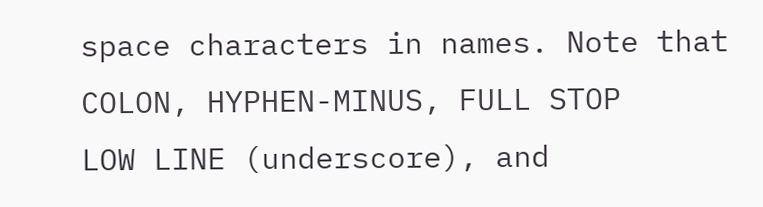space characters in names. Note that COLON, HYPHEN-MINUS, FULL STOP
LOW LINE (underscore), and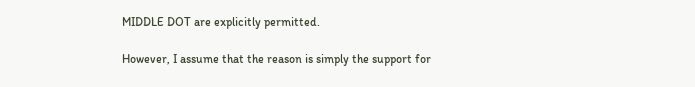MIDDLE DOT are explicitly permitted.

However, I assume that the reason is simply the support for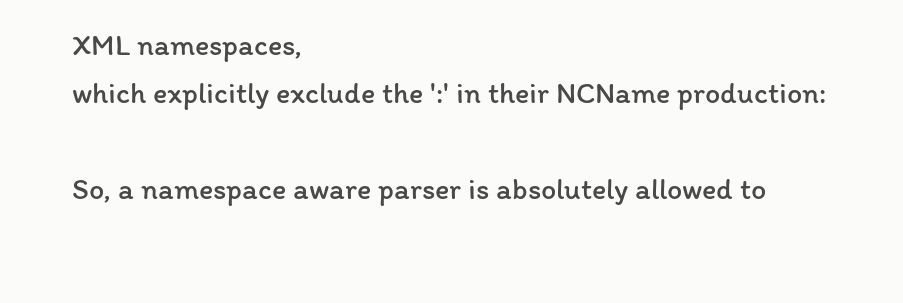XML namespaces,
which explicitly exclude the ':' in their NCName production:

So, a namespace aware parser is absolutely allowed to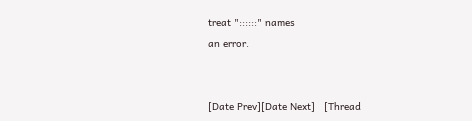treat "::::::" names
an error.


[Date Prev][Date Next]   [Thread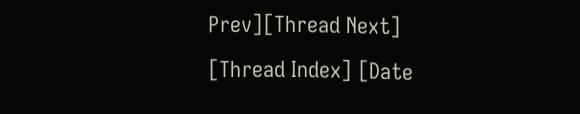Prev][Thread Next]   [Thread Index] [Date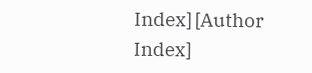Index] [Author Index]